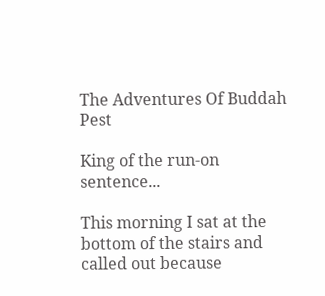The Adventures Of Buddah Pest

King of the run-on sentence...

This morning I sat at the bottom of the stairs and called out because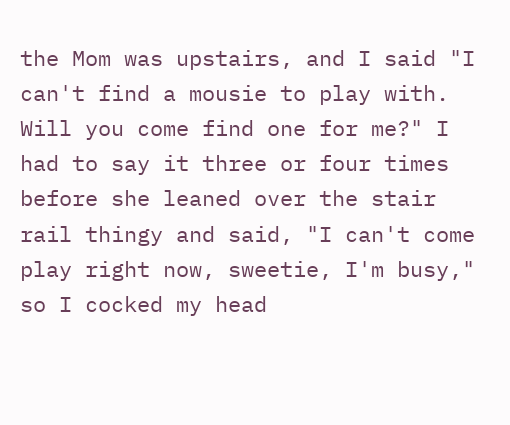the Mom was upstairs, and I said "I can't find a mousie to play with. Will you come find one for me?" I had to say it three or four times before she leaned over the stair rail thingy and said, "I can't come play right now, sweetie, I'm busy," so I cocked my head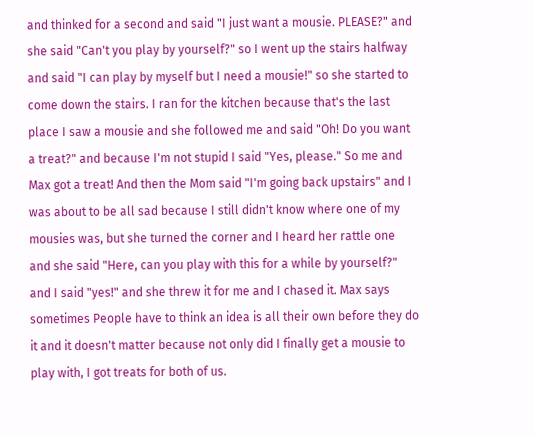and thinked for a second and said "I just want a mousie. PLEASE?" and she said "Can't you play by yourself?" so I went up the stairs halfway and said "I can play by myself but I need a mousie!" so she started to come down the stairs. I ran for the kitchen because that's the last place I saw a mousie and she followed me and said "Oh! Do you want a treat?" and because I'm not stupid I said "Yes, please." So me and Max got a treat! And then the Mom said "I'm going back upstairs" and I was about to be all sad because I still didn't know where one of my mousies was, but she turned the corner and I heard her rattle one and she said "Here, can you play with this for a while by yourself?" and I said "yes!" and she threw it for me and I chased it. Max says sometimes People have to think an idea is all their own before they do it and it doesn't matter because not only did I finally get a mousie to play with, I got treats for both of us.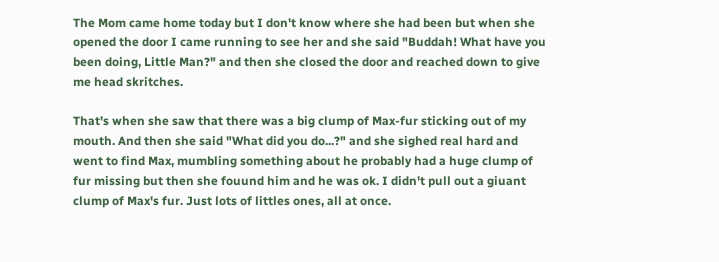The Mom came home today but I don't know where she had been but when she opened the door I came running to see her and she said "Buddah! What have you been doing, Little Man?" and then she closed the door and reached down to give me head skritches.

That's when she saw that there was a big clump of Max-fur sticking out of my mouth. And then she said "What did you do...?" and she sighed real hard and went to find Max, mumbling something about he probably had a huge clump of fur missing but then she fouund him and he was ok. I didn't pull out a giuant clump of Max's fur. Just lots of littles ones, all at once.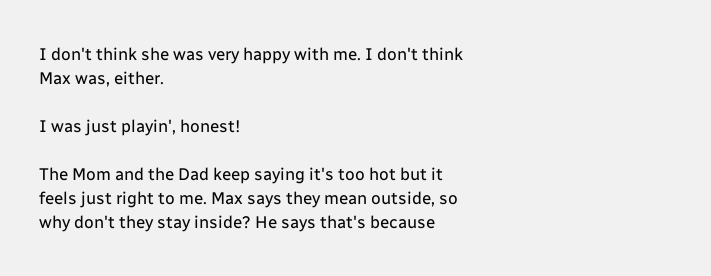I don't think she was very happy with me. I don't think Max was, either.

I was just playin', honest!

The Mom and the Dad keep saying it's too hot but it feels just right to me. Max says they mean outside, so why don't they stay inside? He says that's because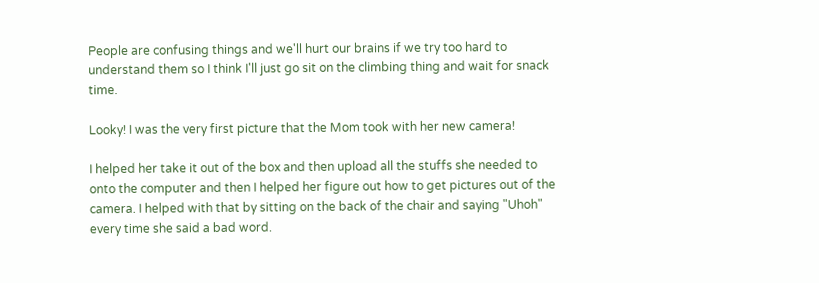People are confusing things and we'll hurt our brains if we try too hard to understand them so I think I'll just go sit on the climbing thing and wait for snack time.

Looky! I was the very first picture that the Mom took with her new camera!

I helped her take it out of the box and then upload all the stuffs she needed to onto the computer and then I helped her figure out how to get pictures out of the camera. I helped with that by sitting on the back of the chair and saying "Uhoh" every time she said a bad word.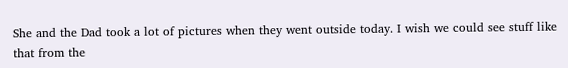She and the Dad took a lot of pictures when they went outside today. I wish we could see stuff like that from the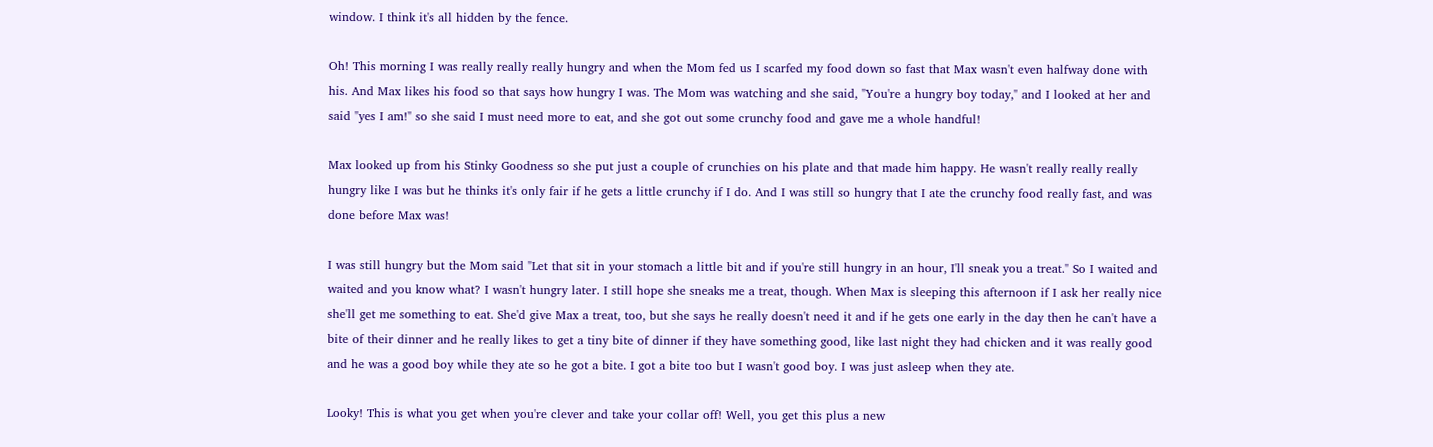window. I think it's all hidden by the fence.

Oh! This morning I was really really really hungry and when the Mom fed us I scarfed my food down so fast that Max wasn't even halfway done with his. And Max likes his food so that says how hungry I was. The Mom was watching and she said, "You're a hungry boy today," and I looked at her and said "yes I am!" so she said I must need more to eat, and she got out some crunchy food and gave me a whole handful!

Max looked up from his Stinky Goodness so she put just a couple of crunchies on his plate and that made him happy. He wasn't really really really hungry like I was but he thinks it's only fair if he gets a little crunchy if I do. And I was still so hungry that I ate the crunchy food really fast, and was done before Max was!

I was still hungry but the Mom said "Let that sit in your stomach a little bit and if you're still hungry in an hour, I'll sneak you a treat." So I waited and waited and you know what? I wasn't hungry later. I still hope she sneaks me a treat, though. When Max is sleeping this afternoon if I ask her really nice she'll get me something to eat. She'd give Max a treat, too, but she says he really doesn't need it and if he gets one early in the day then he can't have a bite of their dinner and he really likes to get a tiny bite of dinner if they have something good, like last night they had chicken and it was really good and he was a good boy while they ate so he got a bite. I got a bite too but I wasn't good boy. I was just asleep when they ate.

Looky! This is what you get when you're clever and take your collar off! Well, you get this plus a new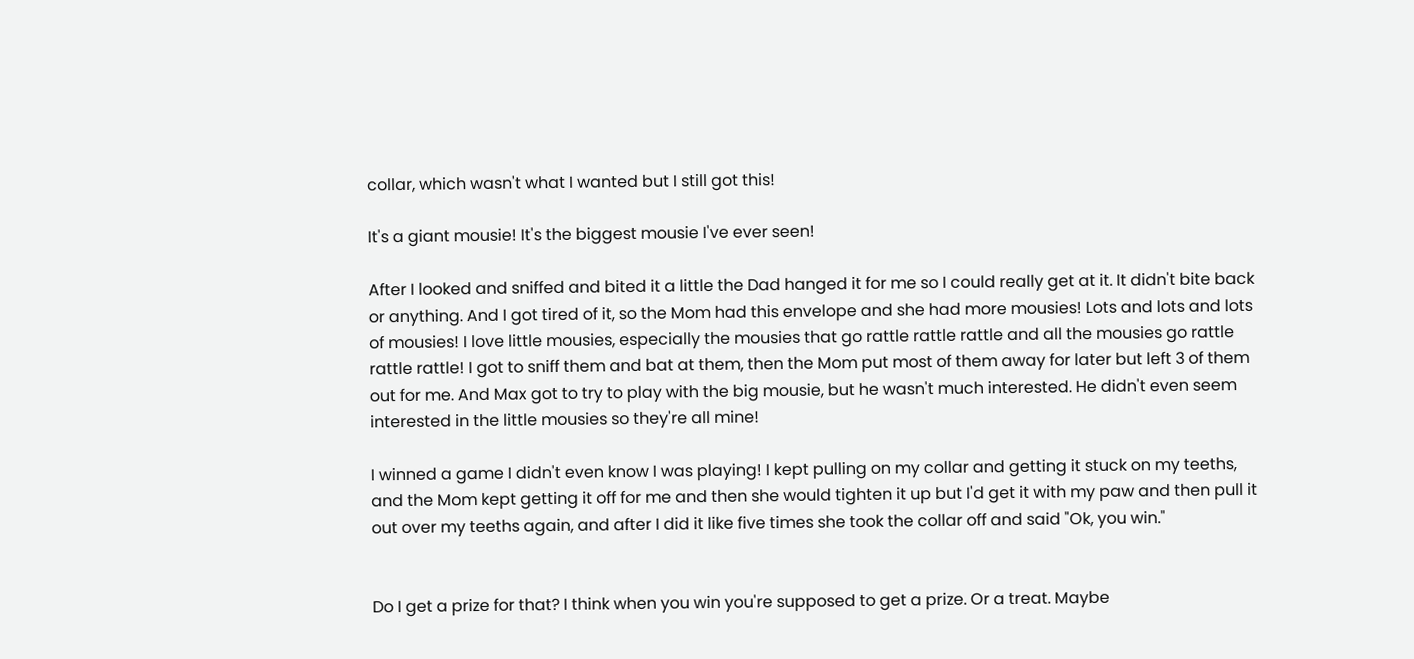collar, which wasn't what I wanted but I still got this!

It's a giant mousie! It's the biggest mousie I've ever seen!

After I looked and sniffed and bited it a little the Dad hanged it for me so I could really get at it. It didn't bite back or anything. And I got tired of it, so the Mom had this envelope and she had more mousies! Lots and lots and lots of mousies! I love little mousies, especially the mousies that go rattle rattle rattle and all the mousies go rattle rattle rattle! I got to sniff them and bat at them, then the Mom put most of them away for later but left 3 of them out for me. And Max got to try to play with the big mousie, but he wasn't much interested. He didn't even seem interested in the little mousies so they're all mine!

I winned a game I didn't even know I was playing! I kept pulling on my collar and getting it stuck on my teeths, and the Mom kept getting it off for me and then she would tighten it up but I'd get it with my paw and then pull it out over my teeths again, and after I did it like five times she took the collar off and said "Ok, you win."


Do I get a prize for that? I think when you win you're supposed to get a prize. Or a treat. Maybe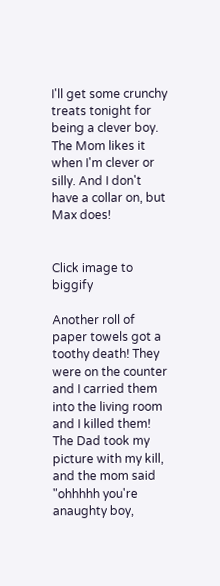I'll get some crunchy treats tonight for being a clever boy. The Mom likes it when I'm clever or silly. And I don't have a collar on, but Max does!


Click image to biggify

Another roll of paper towels got a toothy death! They were on the counter and I carried them into the living room and I killed them! The Dad took my picture with my kill, and the mom said "ohhhhh you're anaughty boy,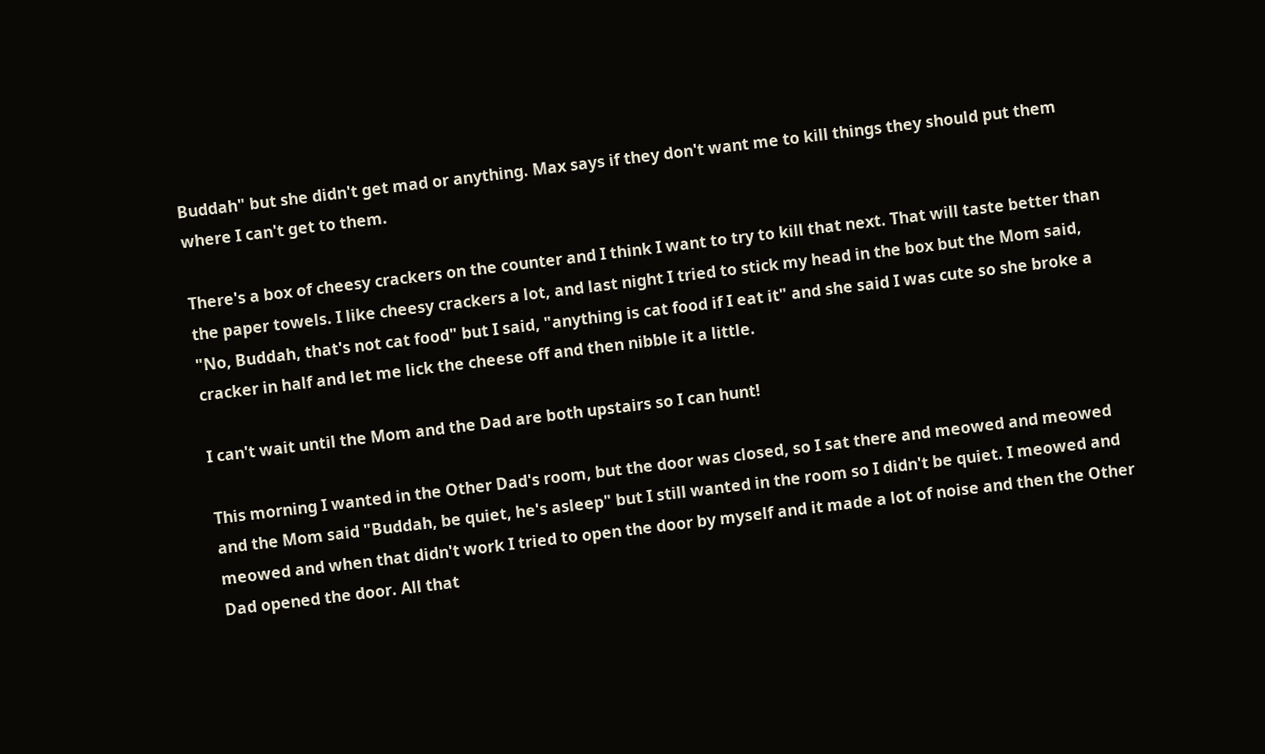Buddah" but she didn't get mad or anything. Max says if they don't want me to kill things they should put them where I can't get to them.

There's a box of cheesy crackers on the counter and I think I want to try to kill that next. That will taste better than the paper towels. I like cheesy crackers a lot, and last night I tried to stick my head in the box but the Mom said, "No, Buddah, that's not cat food" but I said, "anything is cat food if I eat it" and she said I was cute so she broke a cracker in half and let me lick the cheese off and then nibble it a little.

I can't wait until the Mom and the Dad are both upstairs so I can hunt!

This morning I wanted in the Other Dad's room, but the door was closed, so I sat there and meowed and meowed and the Mom said "Buddah, be quiet, he's asleep" but I still wanted in the room so I didn't be quiet. I meowed and meowed and when that didn't work I tried to open the door by myself and it made a lot of noise and then the Other Dad opened the door. All that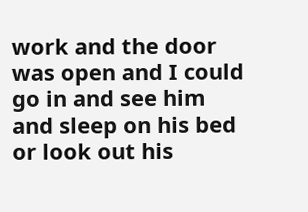work and the door was open and I could go in and see him and sleep on his bed or look out his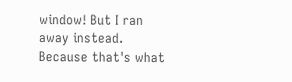window! But I ran away instead. Because that's what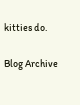kitties do.

Blog Archive